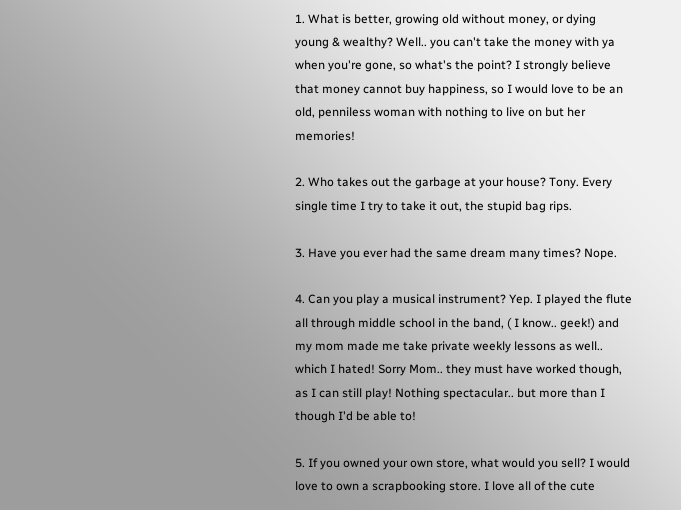1. What is better, growing old without money, or dying young & wealthy? Well.. you can't take the money with ya when you're gone, so what's the point? I strongly believe that money cannot buy happiness, so I would love to be an old, penniless woman with nothing to live on but her memories!

2. Who takes out the garbage at your house? Tony. Every single time I try to take it out, the stupid bag rips.

3. Have you ever had the same dream many times? Nope.

4. Can you play a musical instrument? Yep. I played the flute all through middle school in the band, ( I know.. geek!) and my mom made me take private weekly lessons as well.. which I hated! Sorry Mom.. they must have worked though, as I can still play! Nothing spectacular.. but more than I though I'd be able to!

5. If you owned your own store, what would you sell? I would love to own a scrapbooking store. I love all of the cute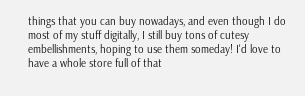things that you can buy nowadays, and even though I do most of my stuff digitally, I still buy tons of cutesy embellishments, hoping to use them someday! I'd love to have a whole store full of that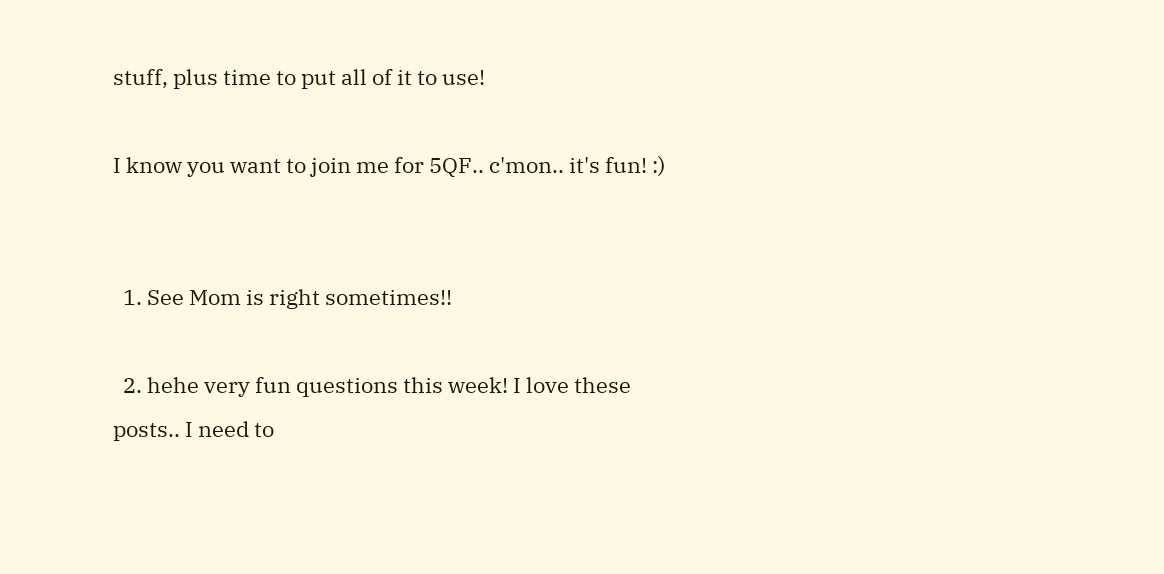stuff, plus time to put all of it to use!

I know you want to join me for 5QF.. c'mon.. it's fun! :)


  1. See Mom is right sometimes!!

  2. hehe very fun questions this week! I love these posts.. I need to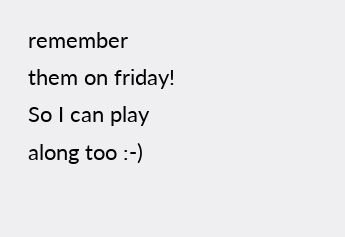remember them on friday! So I can play along too :-)